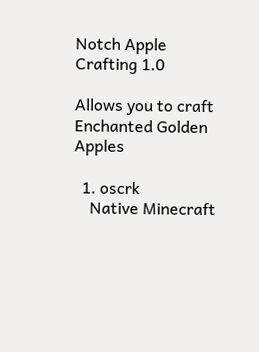Notch Apple Crafting 1.0

Allows you to craft Enchanted Golden Apples

  1. oscrk
    Native Minecraft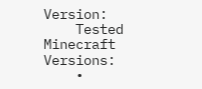Version:
    Tested Minecraft Versions:
    •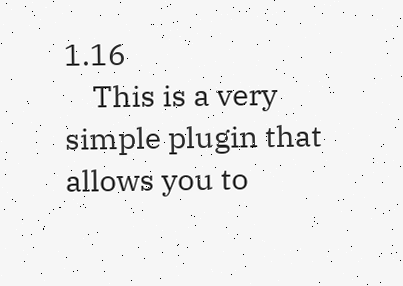1.16
    This is a very simple plugin that allows you to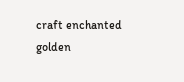craft enchanted golden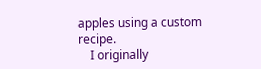apples using a custom recipe.
    I originally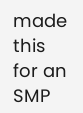made this for an SMP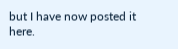but I have now posted it here.